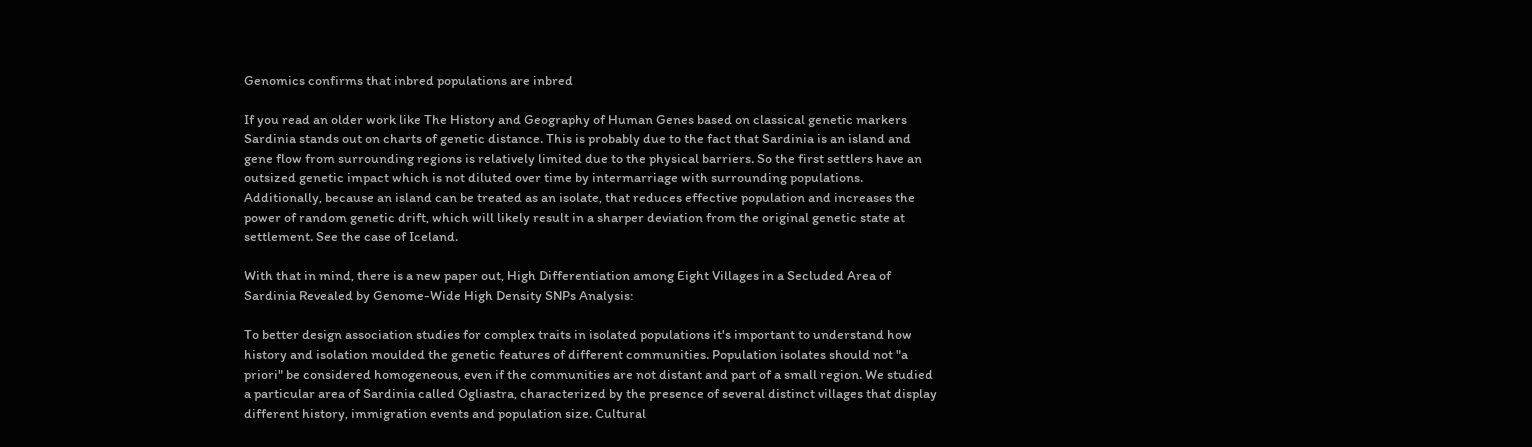Genomics confirms that inbred populations are inbred

If you read an older work like The History and Geography of Human Genes based on classical genetic markers Sardinia stands out on charts of genetic distance. This is probably due to the fact that Sardinia is an island and gene flow from surrounding regions is relatively limited due to the physical barriers. So the first settlers have an outsized genetic impact which is not diluted over time by intermarriage with surrounding populations. Additionally, because an island can be treated as an isolate, that reduces effective population and increases the power of random genetic drift, which will likely result in a sharper deviation from the original genetic state at settlement. See the case of Iceland.

With that in mind, there is a new paper out, High Differentiation among Eight Villages in a Secluded Area of Sardinia Revealed by Genome-Wide High Density SNPs Analysis:

To better design association studies for complex traits in isolated populations it's important to understand how history and isolation moulded the genetic features of different communities. Population isolates should not "a priori" be considered homogeneous, even if the communities are not distant and part of a small region. We studied a particular area of Sardinia called Ogliastra, characterized by the presence of several distinct villages that display different history, immigration events and population size. Cultural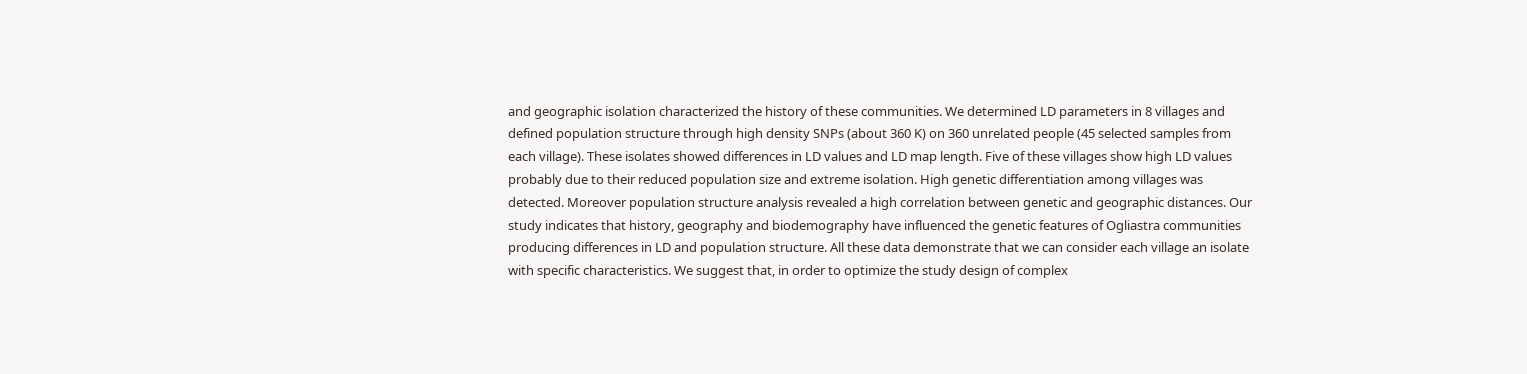and geographic isolation characterized the history of these communities. We determined LD parameters in 8 villages and defined population structure through high density SNPs (about 360 K) on 360 unrelated people (45 selected samples from each village). These isolates showed differences in LD values and LD map length. Five of these villages show high LD values probably due to their reduced population size and extreme isolation. High genetic differentiation among villages was detected. Moreover population structure analysis revealed a high correlation between genetic and geographic distances. Our study indicates that history, geography and biodemography have influenced the genetic features of Ogliastra communities producing differences in LD and population structure. All these data demonstrate that we can consider each village an isolate with specific characteristics. We suggest that, in order to optimize the study design of complex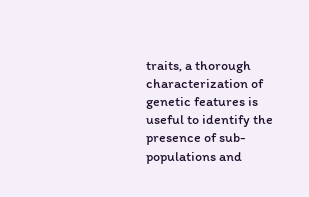traits, a thorough characterization of genetic features is useful to identify the presence of sub-populations and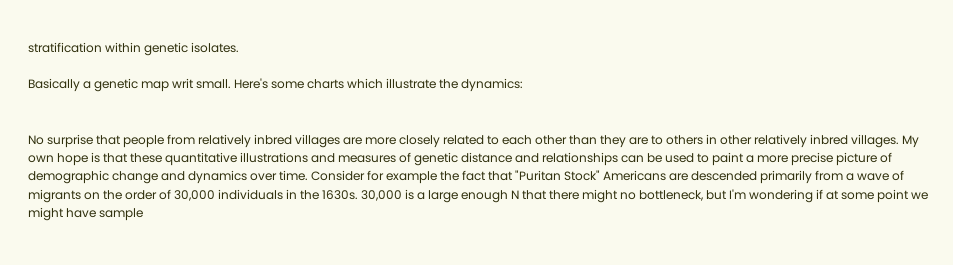stratification within genetic isolates.

Basically a genetic map writ small. Here's some charts which illustrate the dynamics:


No surprise that people from relatively inbred villages are more closely related to each other than they are to others in other relatively inbred villages. My own hope is that these quantitative illustrations and measures of genetic distance and relationships can be used to paint a more precise picture of demographic change and dynamics over time. Consider for example the fact that "Puritan Stock" Americans are descended primarily from a wave of migrants on the order of 30,000 individuals in the 1630s. 30,000 is a large enough N that there might no bottleneck, but I'm wondering if at some point we might have sample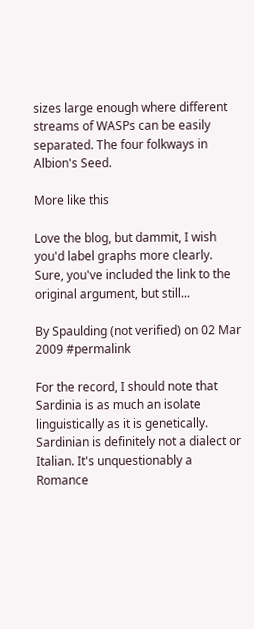sizes large enough where different streams of WASPs can be easily separated. The four folkways in Albion's Seed.

More like this

Love the blog, but dammit, I wish you'd label graphs more clearly. Sure, you've included the link to the original argument, but still...

By Spaulding (not verified) on 02 Mar 2009 #permalink

For the record, I should note that Sardinia is as much an isolate linguistically as it is genetically. Sardinian is definitely not a dialect or Italian. It's unquestionably a Romance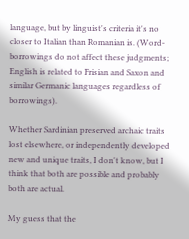language, but by linguist's criteria it's no closer to Italian than Romanian is. (Word-borrowings do not affect these judgments; English is related to Frisian and Saxon and similar Germanic languages regardless of borrowings).

Whether Sardinian preserved archaic traits lost elsewhere, or independently developed new and unique traits, I don't know, but I think that both are possible and probably both are actual.

My guess that the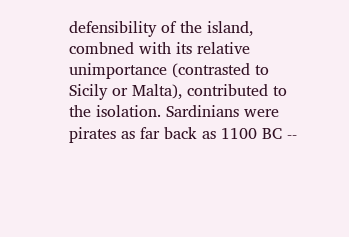defensibility of the island, combned with its relative unimportance (contrasted to Sicily or Malta), contributed to the isolation. Sardinians were pirates as far back as 1100 BC --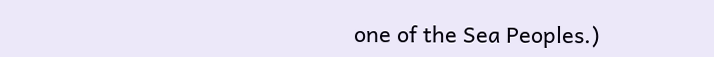one of the Sea Peoples.)